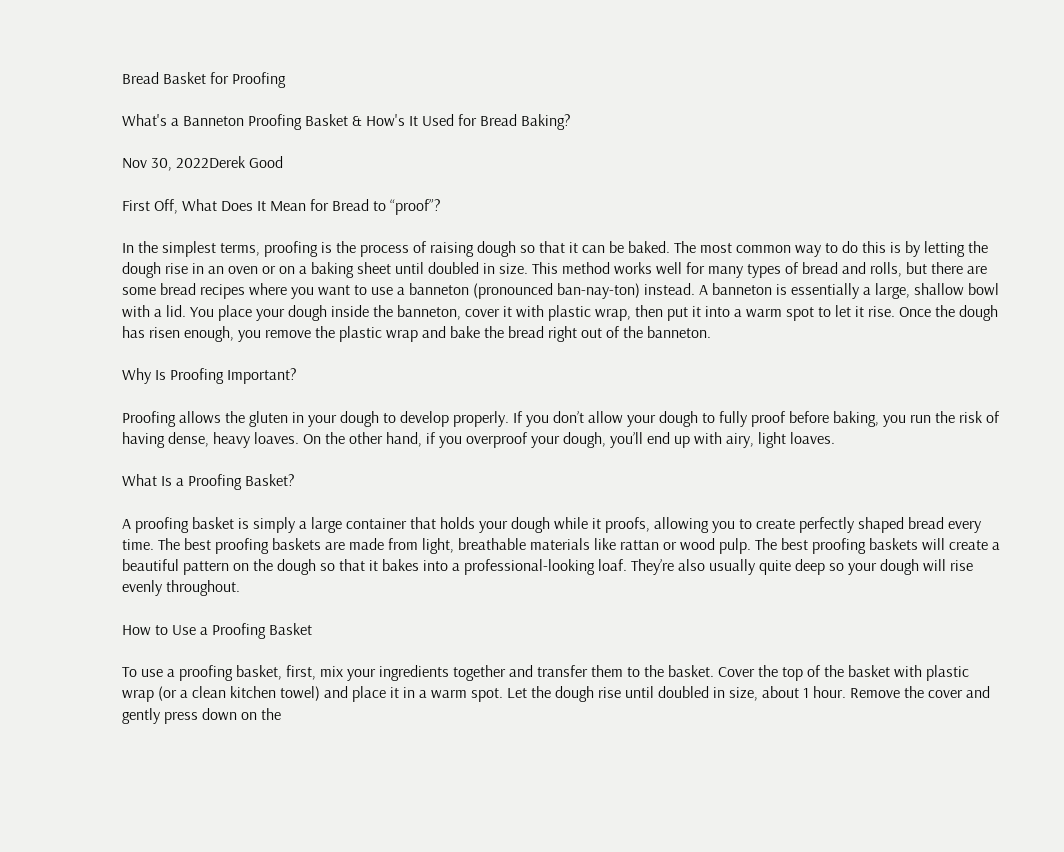Bread Basket for Proofing

What's a Banneton Proofing Basket & How's It Used for Bread Baking?

Nov 30, 2022Derek Good

First Off, What Does It Mean for Bread to “proof”?

In the simplest terms, proofing is the process of raising dough so that it can be baked. The most common way to do this is by letting the dough rise in an oven or on a baking sheet until doubled in size. This method works well for many types of bread and rolls, but there are some bread recipes where you want to use a banneton (pronounced ban-nay-ton) instead. A banneton is essentially a large, shallow bowl with a lid. You place your dough inside the banneton, cover it with plastic wrap, then put it into a warm spot to let it rise. Once the dough has risen enough, you remove the plastic wrap and bake the bread right out of the banneton.

Why Is Proofing Important?

Proofing allows the gluten in your dough to develop properly. If you don’t allow your dough to fully proof before baking, you run the risk of having dense, heavy loaves. On the other hand, if you overproof your dough, you’ll end up with airy, light loaves.

What Is a Proofing Basket?

A proofing basket is simply a large container that holds your dough while it proofs, allowing you to create perfectly shaped bread every time. The best proofing baskets are made from light, breathable materials like rattan or wood pulp. The best proofing baskets will create a beautiful pattern on the dough so that it bakes into a professional-looking loaf. They’re also usually quite deep so your dough will rise evenly throughout.

How to Use a Proofing Basket

To use a proofing basket, first, mix your ingredients together and transfer them to the basket. Cover the top of the basket with plastic wrap (or a clean kitchen towel) and place it in a warm spot. Let the dough rise until doubled in size, about 1 hour. Remove the cover and gently press down on the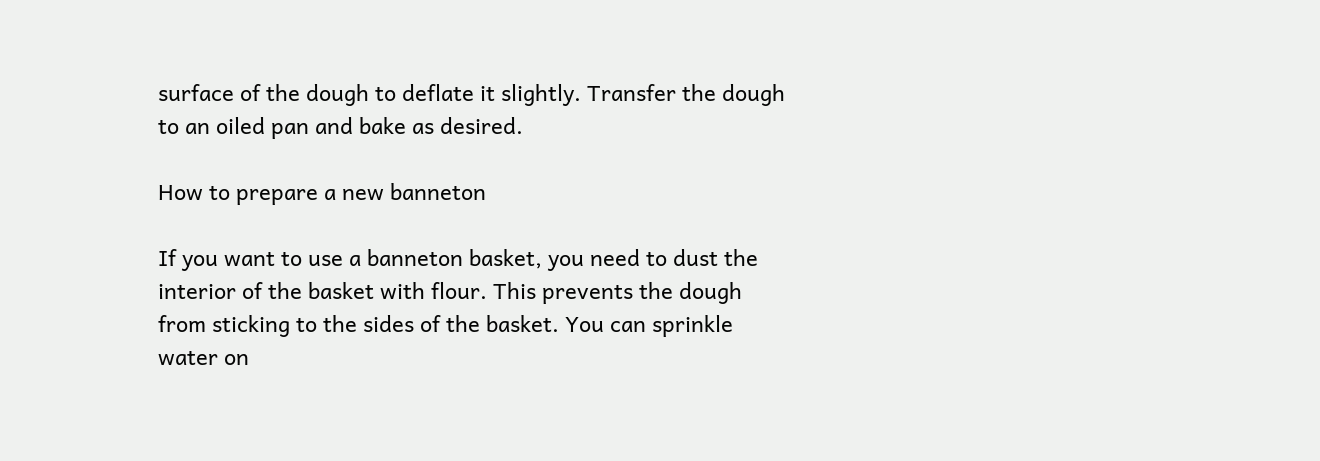surface of the dough to deflate it slightly. Transfer the dough to an oiled pan and bake as desired.

How to prepare a new banneton

If you want to use a banneton basket, you need to dust the interior of the basket with flour. This prevents the dough from sticking to the sides of the basket. You can sprinkle water on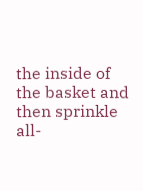the inside of the basket and then sprinkle all-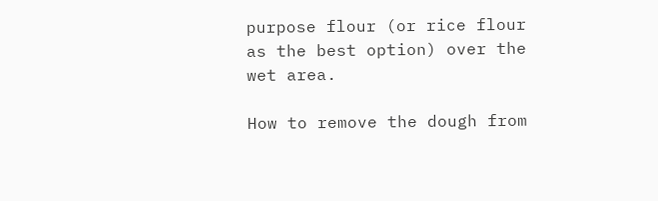purpose flour (or rice flour as the best option) over the wet area.

How to remove the dough from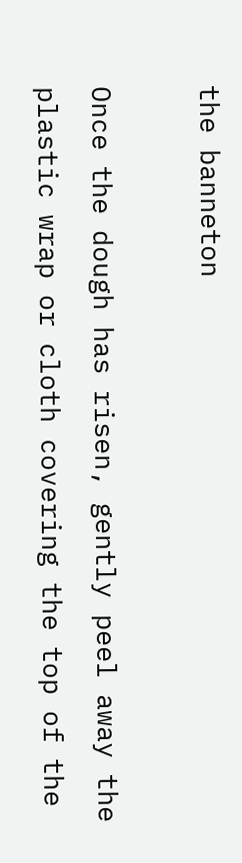the banneton

Once the dough has risen, gently peel away the plastic wrap or cloth covering the top of the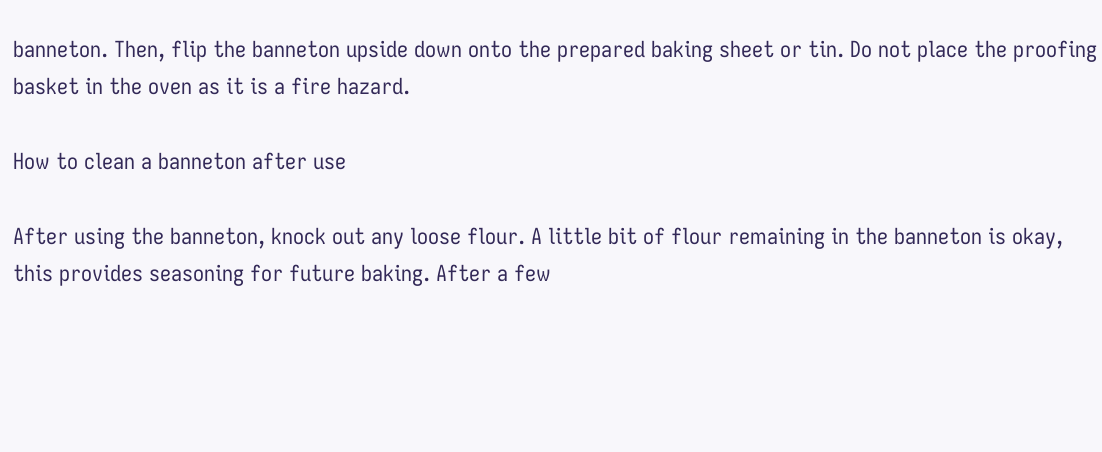banneton. Then, flip the banneton upside down onto the prepared baking sheet or tin. Do not place the proofing basket in the oven as it is a fire hazard.

How to clean a banneton after use

After using the banneton, knock out any loose flour. A little bit of flour remaining in the banneton is okay, this provides seasoning for future baking. After a few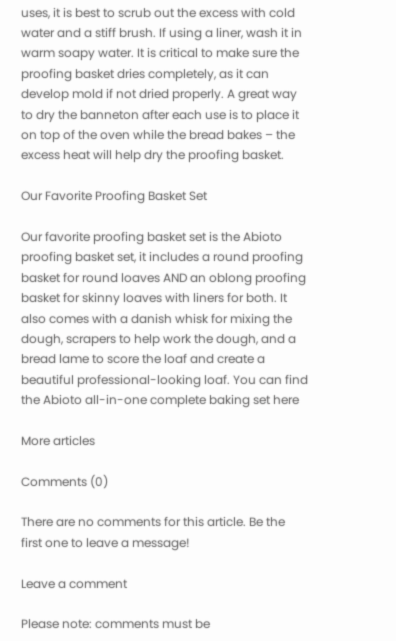uses, it is best to scrub out the excess with cold water and a stiff brush. If using a liner, wash it in warm soapy water. It is critical to make sure the proofing basket dries completely, as it can develop mold if not dried properly. A great way to dry the banneton after each use is to place it on top of the oven while the bread bakes – the excess heat will help dry the proofing basket.

Our Favorite Proofing Basket Set

Our favorite proofing basket set is the Abioto proofing basket set, it includes a round proofing basket for round loaves AND an oblong proofing basket for skinny loaves with liners for both. It also comes with a danish whisk for mixing the dough, scrapers to help work the dough, and a bread lame to score the loaf and create a beautiful professional-looking loaf. You can find the Abioto all-in-one complete baking set here

More articles

Comments (0)

There are no comments for this article. Be the first one to leave a message!

Leave a comment

Please note: comments must be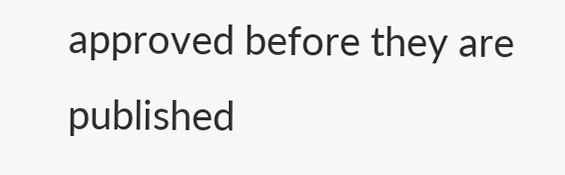approved before they are published